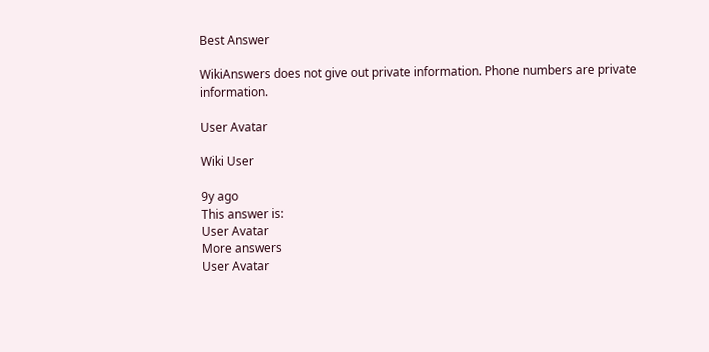Best Answer

WikiAnswers does not give out private information. Phone numbers are private information.

User Avatar

Wiki User

9y ago
This answer is:
User Avatar
More answers
User Avatar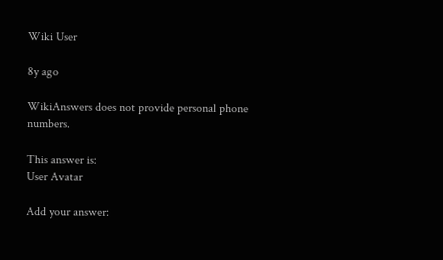Wiki User

8y ago

WikiAnswers does not provide personal phone numbers.

This answer is:
User Avatar

Add your answer: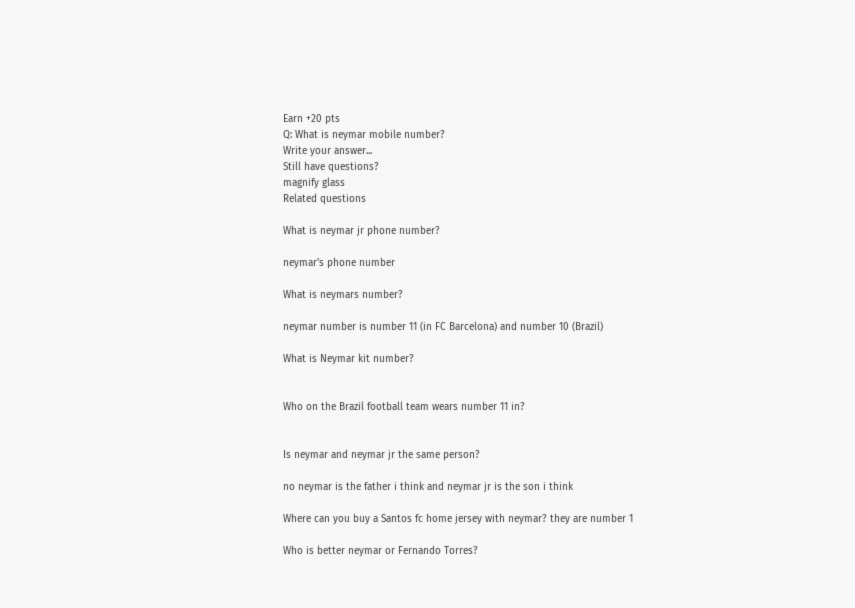Earn +20 pts
Q: What is neymar mobile number?
Write your answer...
Still have questions?
magnify glass
Related questions

What is neymar jr phone number?

neymar's phone number

What is neymars number?

neymar number is number 11 (in FC Barcelona) and number 10 (Brazil)

What is Neymar kit number?


Who on the Brazil football team wears number 11 in?


Is neymar and neymar jr the same person?

no neymar is the father i think and neymar jr is the son i think

Where can you buy a Santos fc home jersey with neymar? they are number 1

Who is better neymar or Fernando Torres?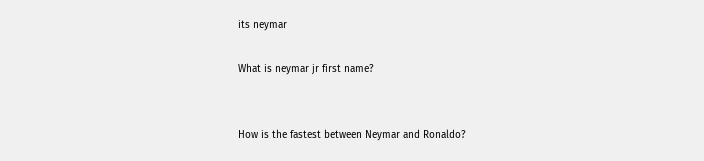its neymar

What is neymar jr first name?


How is the fastest between Neymar and Ronaldo?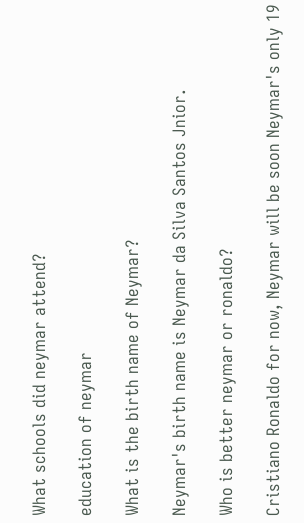What schools did neymar attend?

education of neymar

What is the birth name of Neymar?

Neymar's birth name is Neymar da Silva Santos Jnior.

Who is better neymar or ronaldo?

Cristiano Ronaldo for now, Neymar will be soon Neymar's only 19